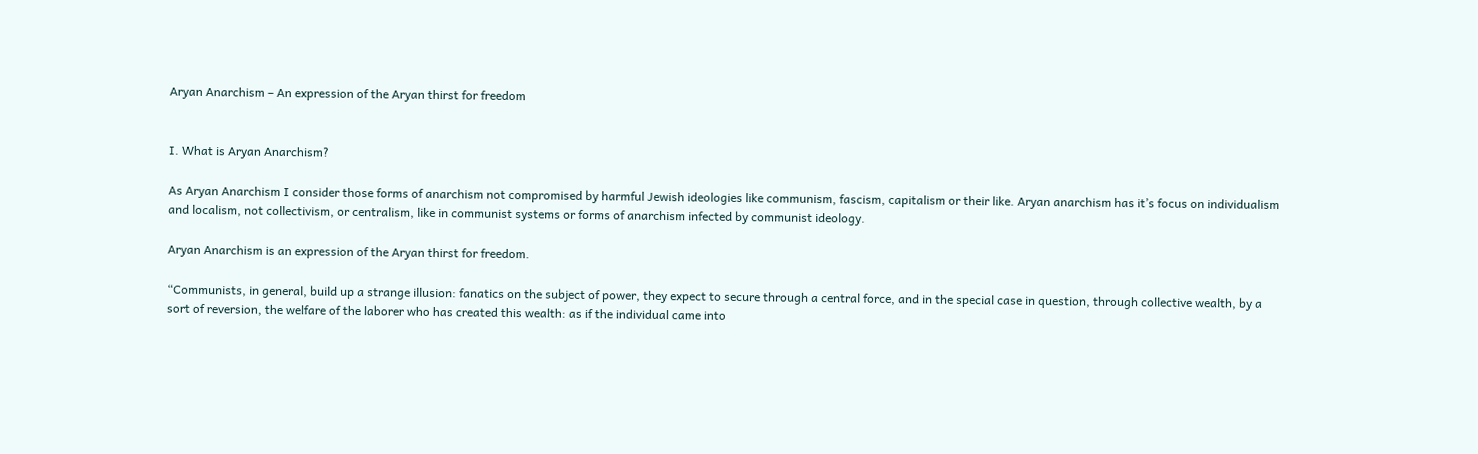Aryan Anarchism – An expression of the Aryan thirst for freedom


I. What is Aryan Anarchism?

As Aryan Anarchism I consider those forms of anarchism not compromised by harmful Jewish ideologies like communism, fascism, capitalism or their like. Aryan anarchism has it’s focus on individualism and localism, not collectivism, or centralism, like in communist systems or forms of anarchism infected by communist ideology.

Aryan Anarchism is an expression of the Aryan thirst for freedom.

“Communists, in general, build up a strange illusion: fanatics on the subject of power, they expect to secure through a central force, and in the special case in question, through collective wealth, by a sort of reversion, the welfare of the laborer who has created this wealth: as if the individual came into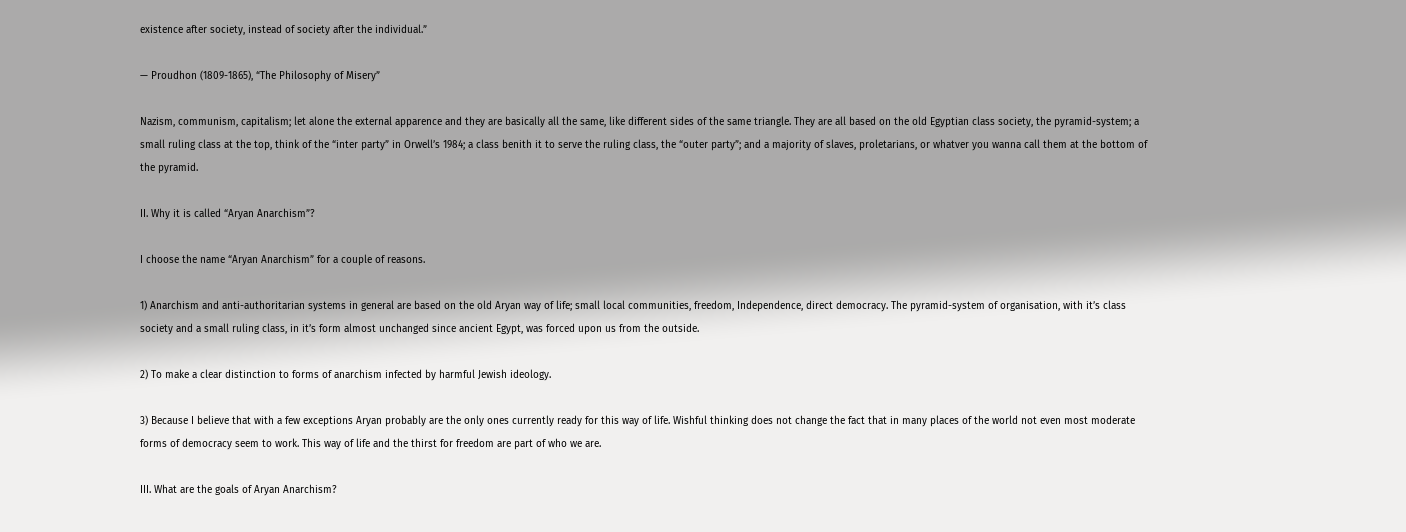existence after society, instead of society after the individual.”

— Proudhon (1809-1865), “The Philosophy of Misery”

Nazism, communism, capitalism; let alone the external apparence and they are basically all the same, like different sides of the same triangle. They are all based on the old Egyptian class society, the pyramid-system; a small ruling class at the top, think of the “inter party” in Orwell’s 1984; a class benith it to serve the ruling class, the “outer party”; and a majority of slaves, proletarians, or whatver you wanna call them at the bottom of the pyramid.

II. Why it is called “Aryan Anarchism”?

I choose the name “Aryan Anarchism” for a couple of reasons.

1) Anarchism and anti-authoritarian systems in general are based on the old Aryan way of life; small local communities, freedom, Independence, direct democracy. The pyramid-system of organisation, with it’s class society and a small ruling class, in it’s form almost unchanged since ancient Egypt, was forced upon us from the outside.

2) To make a clear distinction to forms of anarchism infected by harmful Jewish ideology.

3) Because I believe that with a few exceptions Aryan probably are the only ones currently ready for this way of life. Wishful thinking does not change the fact that in many places of the world not even most moderate forms of democracy seem to work. This way of life and the thirst for freedom are part of who we are.

III. What are the goals of Aryan Anarchism?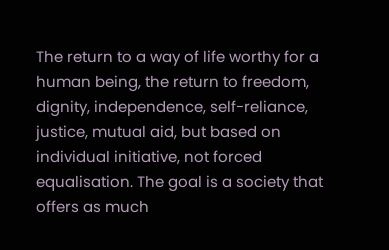The return to a way of life worthy for a human being, the return to freedom, dignity, independence, self-reliance, justice, mutual aid, but based on individual initiative, not forced equalisation. The goal is a society that offers as much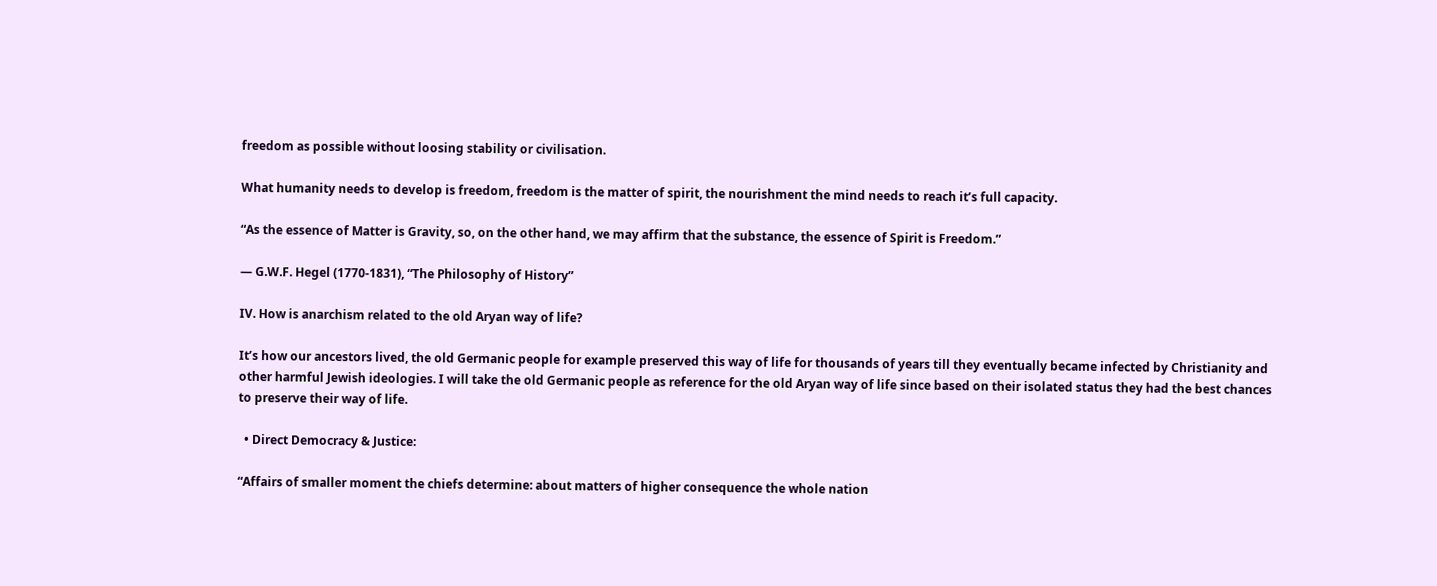freedom as possible without loosing stability or civilisation.

What humanity needs to develop is freedom, freedom is the matter of spirit, the nourishment the mind needs to reach it’s full capacity.

“As the essence of Matter is Gravity, so, on the other hand, we may affirm that the substance, the essence of Spirit is Freedom.”

— G.W.F. Hegel (1770-1831), “The Philosophy of History”

IV. How is anarchism related to the old Aryan way of life?

It’s how our ancestors lived, the old Germanic people for example preserved this way of life for thousands of years till they eventually became infected by Christianity and other harmful Jewish ideologies. I will take the old Germanic people as reference for the old Aryan way of life since based on their isolated status they had the best chances to preserve their way of life.

  • Direct Democracy & Justice:

“Affairs of smaller moment the chiefs determine: about matters of higher consequence the whole nation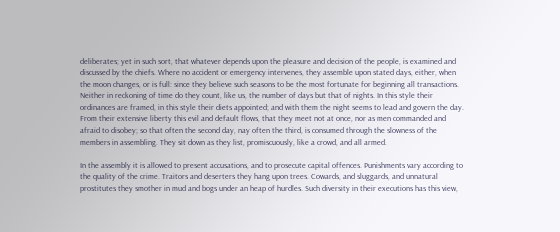deliberates; yet in such sort, that whatever depends upon the pleasure and decision of the people, is examined and discussed by the chiefs. Where no accident or emergency intervenes, they assemble upon stated days, either, when the moon changes, or is full: since they believe such seasons to be the most fortunate for beginning all transactions. Neither in reckoning of time do they count, like us, the number of days but that of nights. In this style their ordinances are framed, in this style their diets appointed; and with them the night seems to lead and govern the day. From their extensive liberty this evil and default flows, that they meet not at once, nor as men commanded and afraid to disobey; so that often the second day, nay often the third, is consumed through the slowness of the members in assembling. They sit down as they list, promiscuously, like a crowd, and all armed.

In the assembly it is allowed to present accusations, and to prosecute capital offences. Punishments vary according to the quality of the crime. Traitors and deserters they hang upon trees. Cowards, and sluggards, and unnatural prostitutes they smother in mud and bogs under an heap of hurdles. Such diversity in their executions has this view,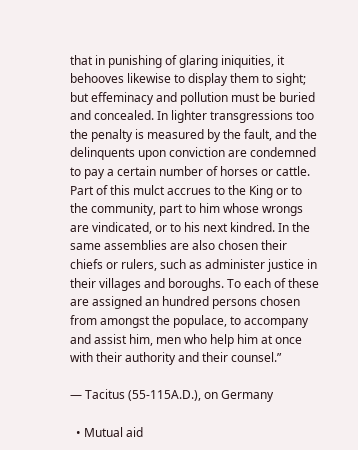that in punishing of glaring iniquities, it behooves likewise to display them to sight; but effeminacy and pollution must be buried and concealed. In lighter transgressions too the penalty is measured by the fault, and the delinquents upon conviction are condemned to pay a certain number of horses or cattle. Part of this mulct accrues to the King or to the community, part to him whose wrongs are vindicated, or to his next kindred. In the same assemblies are also chosen their chiefs or rulers, such as administer justice in their villages and boroughs. To each of these are assigned an hundred persons chosen from amongst the populace, to accompany and assist him, men who help him at once with their authority and their counsel.”

— Tacitus (55-115A.D.), on Germany

  • Mutual aid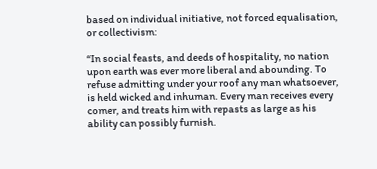based on individual initiative, not forced equalisation, or collectivism:

“In social feasts, and deeds of hospitality, no nation upon earth was ever more liberal and abounding. To refuse admitting under your roof any man whatsoever, is held wicked and inhuman. Every man receives every comer, and treats him with repasts as large as his ability can possibly furnish.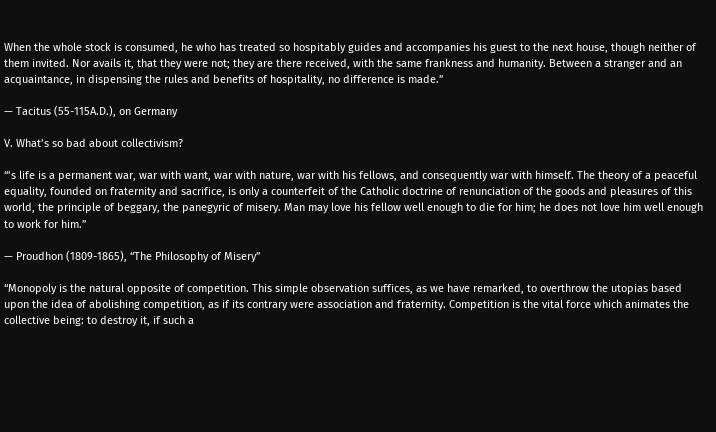When the whole stock is consumed, he who has treated so hospitably guides and accompanies his guest to the next house, though neither of them invited. Nor avails it, that they were not; they are there received, with the same frankness and humanity. Between a stranger and an acquaintance, in dispensing the rules and benefits of hospitality, no difference is made.”

— Tacitus (55-115A.D.), on Germany

V. What’s so bad about collectivism?

“’s life is a permanent war, war with want, war with nature, war with his fellows, and consequently war with himself. The theory of a peaceful equality, founded on fraternity and sacrifice, is only a counterfeit of the Catholic doctrine of renunciation of the goods and pleasures of this world, the principle of beggary, the panegyric of misery. Man may love his fellow well enough to die for him; he does not love him well enough to work for him.”

— Proudhon (1809-1865), “The Philosophy of Misery”

“Monopoly is the natural opposite of competition. This simple observation suffices, as we have remarked, to overthrow the utopias based upon the idea of abolishing competition, as if its contrary were association and fraternity. Competition is the vital force which animates the collective being: to destroy it, if such a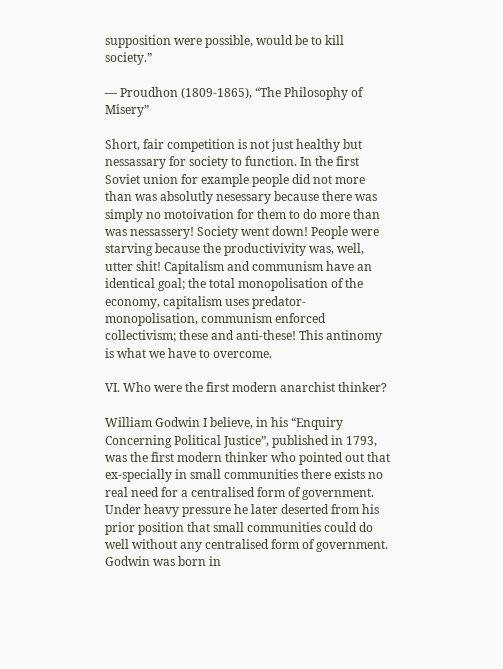supposition were possible, would be to kill society.”

— Proudhon (1809-1865), “The Philosophy of Misery”

Short, fair competition is not just healthy but nessassary for society to function. In the first Soviet union for example people did not more than was absolutly nesessary because there was simply no motoivation for them to do more than was nessassery! Society went down! People were starving because the productivivity was, well, utter shit! Capitalism and communism have an identical goal; the total monopolisation of the economy, capitalism uses predator-monopolisation, communism enforced collectivism; these and anti-these! This antinomy is what we have to overcome.

VI. Who were the first modern anarchist thinker?

William Godwin I believe, in his “Enquiry Concerning Political Justice”, published in 1793, was the first modern thinker who pointed out that ex-specially in small communities there exists no real need for a centralised form of government. Under heavy pressure he later deserted from his prior position that small communities could do well without any centralised form of government. Godwin was born in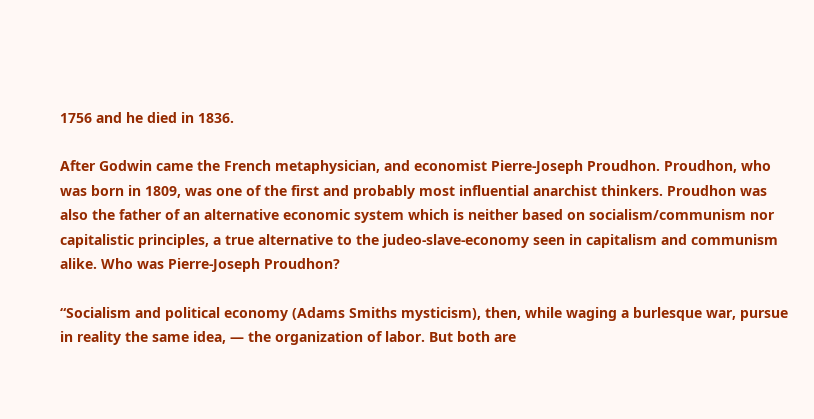1756 and he died in 1836.

After Godwin came the French metaphysician, and economist Pierre-Joseph Proudhon. Proudhon, who was born in 1809, was one of the first and probably most influential anarchist thinkers. Proudhon was also the father of an alternative economic system which is neither based on socialism/communism nor capitalistic principles, a true alternative to the judeo-slave-economy seen in capitalism and communism alike. Who was Pierre-Joseph Proudhon?

“Socialism and political economy (Adams Smiths mysticism), then, while waging a burlesque war, pursue in reality the same idea, — the organization of labor. But both are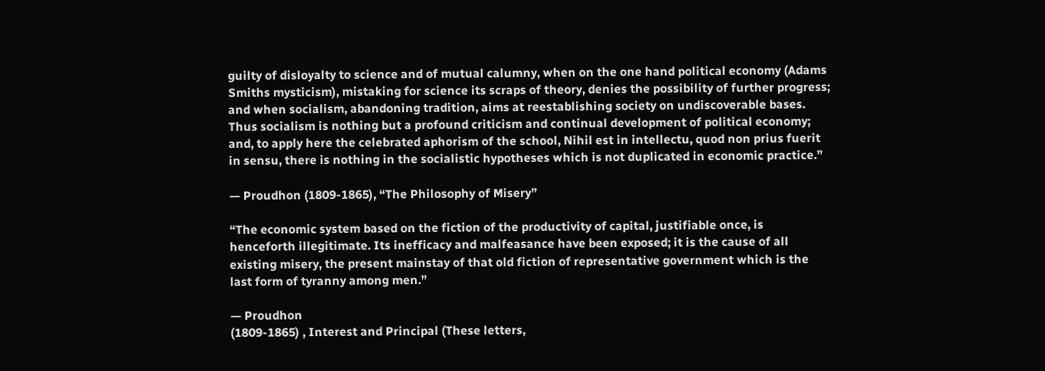guilty of disloyalty to science and of mutual calumny, when on the one hand political economy (Adams Smiths mysticism), mistaking for science its scraps of theory, denies the possibility of further progress; and when socialism, abandoning tradition, aims at reestablishing society on undiscoverable bases. Thus socialism is nothing but a profound criticism and continual development of political economy; and, to apply here the celebrated aphorism of the school, Nihil est in intellectu, quod non prius fuerit in sensu, there is nothing in the socialistic hypotheses which is not duplicated in economic practice.”

— Proudhon (1809-1865), “The Philosophy of Misery”

“The economic system based on the fiction of the productivity of capital, justifiable once, is henceforth illegitimate. Its inefficacy and malfeasance have been exposed; it is the cause of all existing misery, the present mainstay of that old fiction of representative government which is the last form of tyranny among men.”

— Proudhon
(1809-1865) , Interest and Principal (These letters,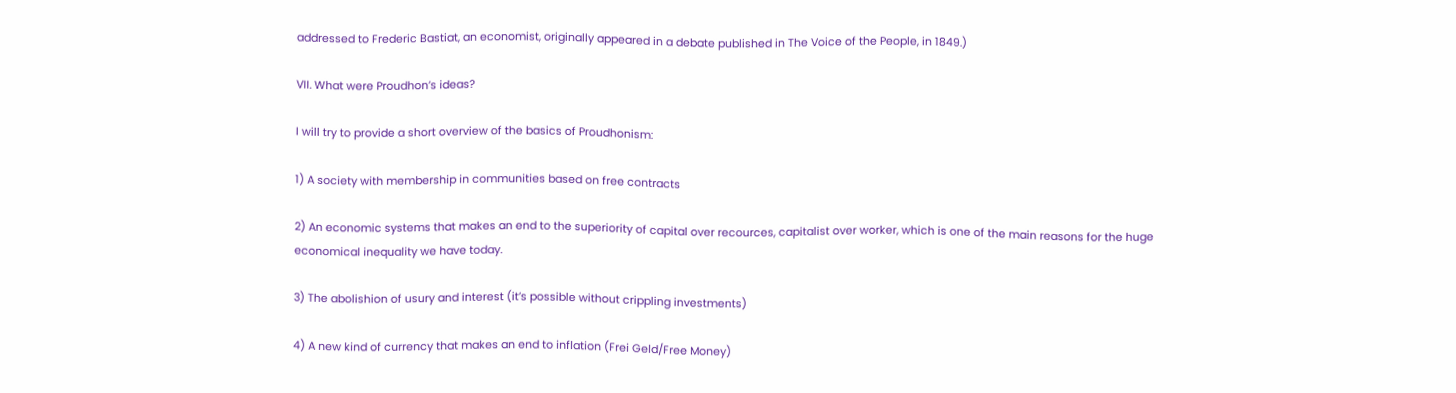addressed to Frederic Bastiat, an economist, originally appeared in a debate published in The Voice of the People, in 1849.)

VII. What were Proudhon’s ideas?

I will try to provide a short overview of the basics of Proudhonism:

1) A society with membership in communities based on free contracts

2) An economic systems that makes an end to the superiority of capital over recources, capitalist over worker, which is one of the main reasons for the huge economical inequality we have today.

3) The abolishion of usury and interest (it’s possible without crippling investments)

4) A new kind of currency that makes an end to inflation (Frei Geld/Free Money)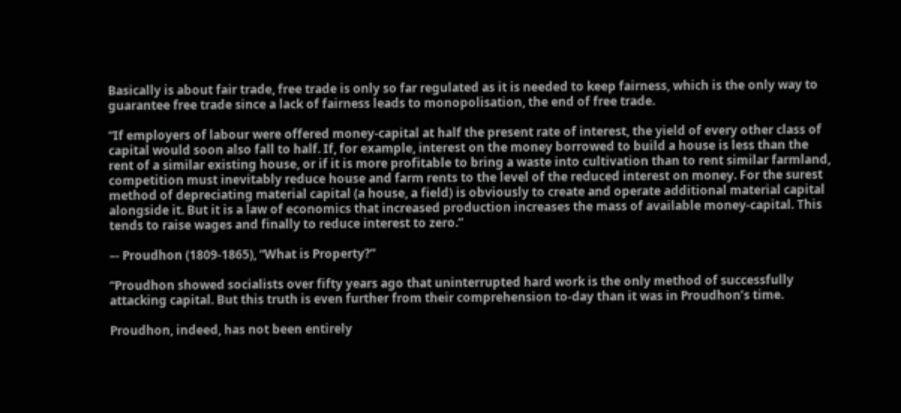Basically is about fair trade, free trade is only so far regulated as it is needed to keep fairness, which is the only way to guarantee free trade since a lack of fairness leads to monopolisation, the end of free trade.

“If employers of labour were offered money-capital at half the present rate of interest, the yield of every other class of capital would soon also fall to half. If, for example, interest on the money borrowed to build a house is less than the rent of a similar existing house, or if it is more profitable to bring a waste into cultivation than to rent similar farmland, competition must inevitably reduce house and farm rents to the level of the reduced interest on money. For the surest method of depreciating material capital (a house, a field) is obviously to create and operate additional material capital alongside it. But it is a law of economics that increased production increases the mass of available money-capital. This tends to raise wages and finally to reduce interest to zero.”

–- Proudhon (1809-1865), “What is Property?”

“Proudhon showed socialists over fifty years ago that uninterrupted hard work is the only method of successfully attacking capital. But this truth is even further from their comprehension to-day than it was in Proudhon’s time.

Proudhon, indeed, has not been entirely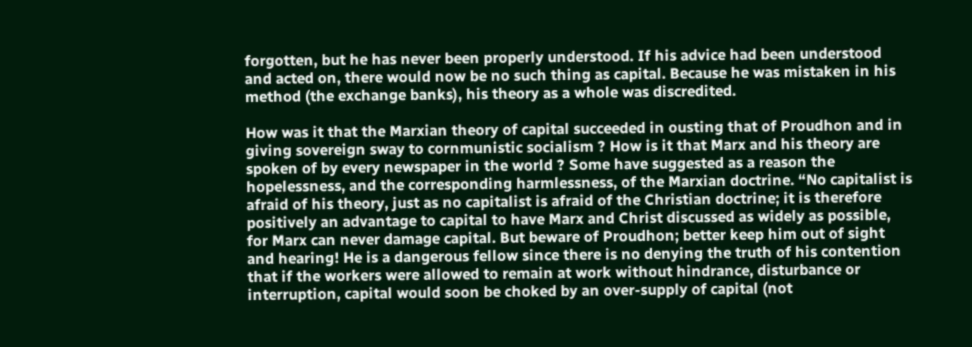forgotten, but he has never been properly understood. If his advice had been understood and acted on, there would now be no such thing as capital. Because he was mistaken in his method (the exchange banks), his theory as a whole was discredited.

How was it that the Marxian theory of capital succeeded in ousting that of Proudhon and in giving sovereign sway to cornmunistic socialism ? How is it that Marx and his theory are spoken of by every newspaper in the world ? Some have suggested as a reason the hopelessness, and the corresponding harmlessness, of the Marxian doctrine. “No capitalist is afraid of his theory, just as no capitalist is afraid of the Christian doctrine; it is therefore positively an advantage to capital to have Marx and Christ discussed as widely as possible, for Marx can never damage capital. But beware of Proudhon; better keep him out of sight and hearing! He is a dangerous fellow since there is no denying the truth of his contention that if the workers were allowed to remain at work without hindrance, disturbance or interruption, capital would soon be choked by an over-supply of capital (not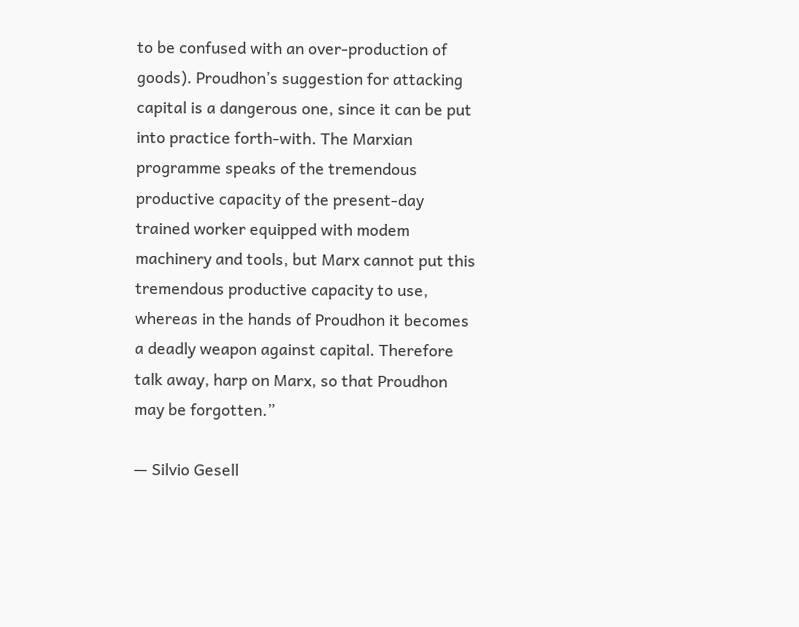to be confused with an over-production of goods). Proudhon’s suggestion for attacking capital is a dangerous one, since it can be put into practice forth-with. The Marxian programme speaks of the tremendous productive capacity of the present-day trained worker equipped with modem machinery and tools, but Marx cannot put this tremendous productive capacity to use, whereas in the hands of Proudhon it becomes a deadly weapon against capital. Therefore talk away, harp on Marx, so that Proudhon may be forgotten.”

— Silvio Gesell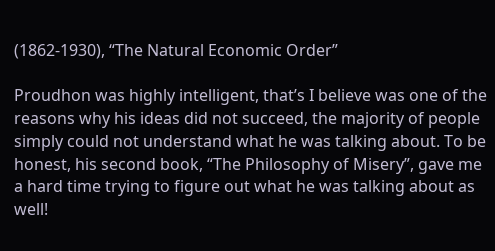(1862-1930), “The Natural Economic Order”

Proudhon was highly intelligent, that’s I believe was one of the reasons why his ideas did not succeed, the majority of people simply could not understand what he was talking about. To be honest, his second book, “The Philosophy of Misery”, gave me a hard time trying to figure out what he was talking about as well!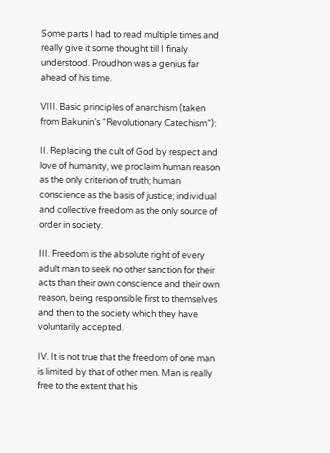Some parts I had to read multiple times and really give it some thought till I finaly understood. Proudhon was a genius far ahead of his time.

VIII. Basic principles of anarchism (taken from Bakunin’s “Revolutionary Catechism”):

II. Replacing the cult of God by respect and love of humanity, we proclaim human reason as the only criterion of truth; human conscience as the basis of justice; individual and collective freedom as the only source of order in society.

III. Freedom is the absolute right of every adult man to seek no other sanction for their acts than their own conscience and their own reason, being responsible first to themselves and then to the society which they have voluntarily accepted.

IV. It is not true that the freedom of one man is limited by that of other men. Man is really free to the extent that his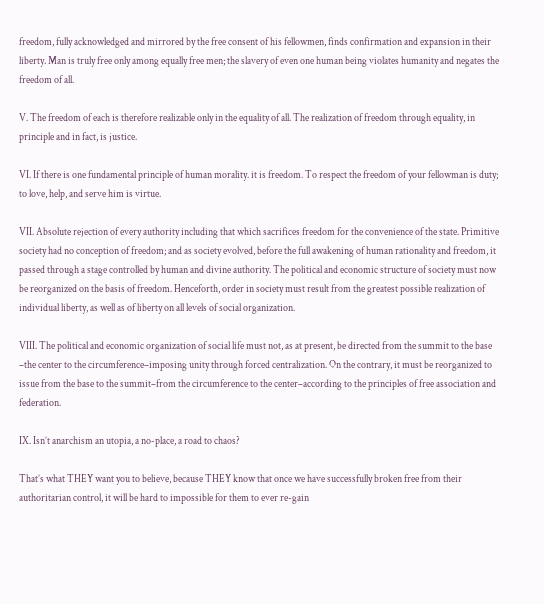freedom, fully acknowledged and mirrored by the free consent of his fellowmen, finds confirmation and expansion in their liberty. Man is truly free only among equally free men; the slavery of even one human being violates humanity and negates the freedom of all.

V. The freedom of each is therefore realizable only in the equality of all. The realization of freedom through equality, in principle and in fact, is justice.

VI. If there is one fundamental principle of human morality. it is freedom. To respect the freedom of your fellowman is duty; to love, help, and serve him is virtue.

VII. Absolute rejection of every authority including that which sacrifices freedom for the convenience of the state. Primitive society had no conception of freedom; and as society evolved, before the full awakening of human rationality and freedom, it passed through a stage controlled by human and divine authority. The political and economic structure of society must now be reorganized on the basis of freedom. Henceforth, order in society must result from the greatest possible realization of individual liberty, as well as of liberty on all levels of social organization.

VIII. The political and economic organization of social life must not, as at present, be directed from the summit to the base –the center to the circumference–imposing unity through forced centralization. On the contrary, it must be reorganized to issue from the base to the summit–from the circumference to the center–according to the principles of free association and federation.

IX. Isn’t anarchism an utopia, a no-place, a road to chaos?

That’s what THEY want you to believe, because THEY know that once we have successfully broken free from their authoritarian control, it will be hard to impossible for them to ever re-gain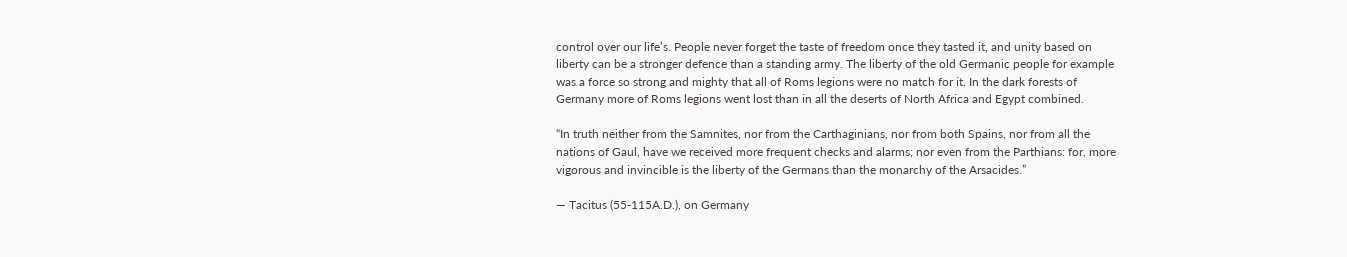control over our life’s. People never forget the taste of freedom once they tasted it, and unity based on liberty can be a stronger defence than a standing army. The liberty of the old Germanic people for example was a force so strong and mighty that all of Roms legions were no match for it. In the dark forests of Germany more of Roms legions went lost than in all the deserts of North Africa and Egypt combined.

“In truth neither from the Samnites, nor from the Carthaginians, nor from both Spains, nor from all the nations of Gaul, have we received more frequent checks and alarms; nor even from the Parthians: for, more vigorous and invincible is the liberty of the Germans than the monarchy of the Arsacides.”

— Tacitus (55-115A.D.), on Germany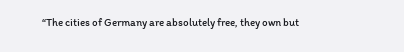“The cities of Germany are absolutely free, they own but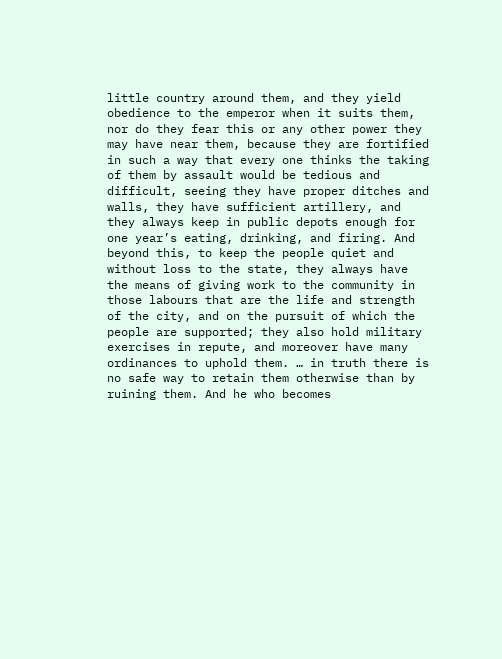little country around them, and they yield obedience to the emperor when it suits them, nor do they fear this or any other power they may have near them, because they are fortified in such a way that every one thinks the taking of them by assault would be tedious and difficult, seeing they have proper ditches and walls, they have sufficient artillery, and they always keep in public depots enough for one year’s eating, drinking, and firing. And beyond this, to keep the people quiet and without loss to the state, they always have the means of giving work to the community in those labours that are the life and strength of the city, and on the pursuit of which the people are supported; they also hold military exercises in repute, and moreover have many ordinances to uphold them. … in truth there is no safe way to retain them otherwise than by ruining them. And he who becomes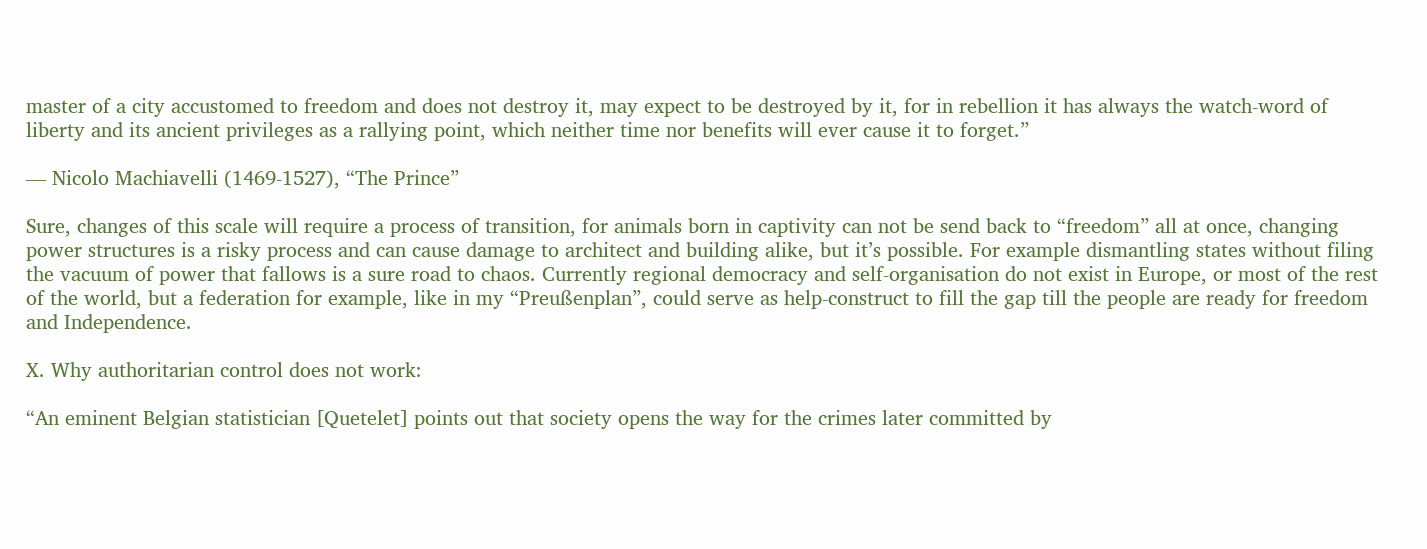master of a city accustomed to freedom and does not destroy it, may expect to be destroyed by it, for in rebellion it has always the watch-word of liberty and its ancient privileges as a rallying point, which neither time nor benefits will ever cause it to forget.”

— Nicolo Machiavelli (1469-1527), “The Prince”

Sure, changes of this scale will require a process of transition, for animals born in captivity can not be send back to “freedom” all at once, changing power structures is a risky process and can cause damage to architect and building alike, but it’s possible. For example dismantling states without filing the vacuum of power that fallows is a sure road to chaos. Currently regional democracy and self-organisation do not exist in Europe, or most of the rest of the world, but a federation for example, like in my “Preußenplan”, could serve as help-construct to fill the gap till the people are ready for freedom and Independence.

X. Why authoritarian control does not work:

“An eminent Belgian statistician [Quetelet] points out that society opens the way for the crimes later committed by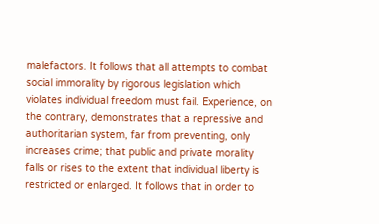malefactors. It follows that all attempts to combat social immorality by rigorous legislation which violates individual freedom must fail. Experience, on the contrary, demonstrates that a repressive and authoritarian system, far from preventing, only increases crime; that public and private morality falls or rises to the extent that individual liberty is restricted or enlarged. It follows that in order to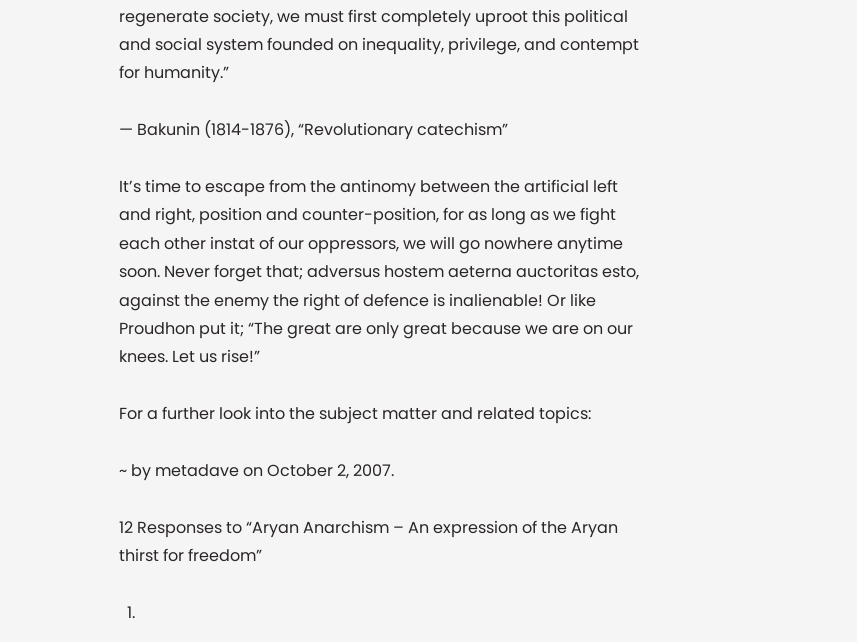regenerate society, we must first completely uproot this political and social system founded on inequality, privilege, and contempt for humanity.”

— Bakunin (1814-1876), “Revolutionary catechism”

It’s time to escape from the antinomy between the artificial left and right, position and counter-position, for as long as we fight each other instat of our oppressors, we will go nowhere anytime soon. Never forget that; adversus hostem aeterna auctoritas esto, against the enemy the right of defence is inalienable! Or like Proudhon put it; “The great are only great because we are on our knees. Let us rise!”

For a further look into the subject matter and related topics:

~ by metadave on October 2, 2007.

12 Responses to “Aryan Anarchism – An expression of the Aryan thirst for freedom”

  1.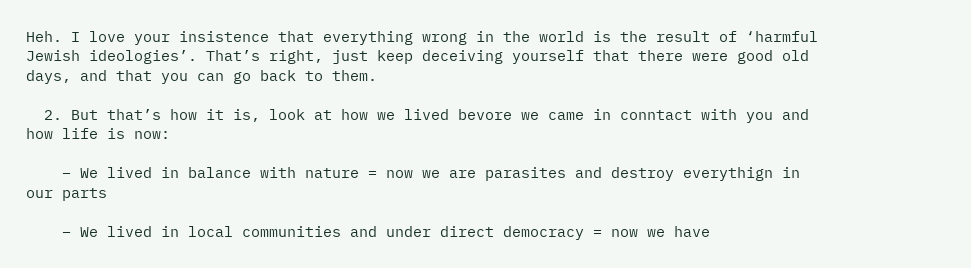Heh. I love your insistence that everything wrong in the world is the result of ‘harmful Jewish ideologies’. That’s right, just keep deceiving yourself that there were good old days, and that you can go back to them.

  2. But that’s how it is, look at how we lived bevore we came in conntact with you and how life is now:

    – We lived in balance with nature = now we are parasites and destroy everythign in our parts

    – We lived in local communities and under direct democracy = now we have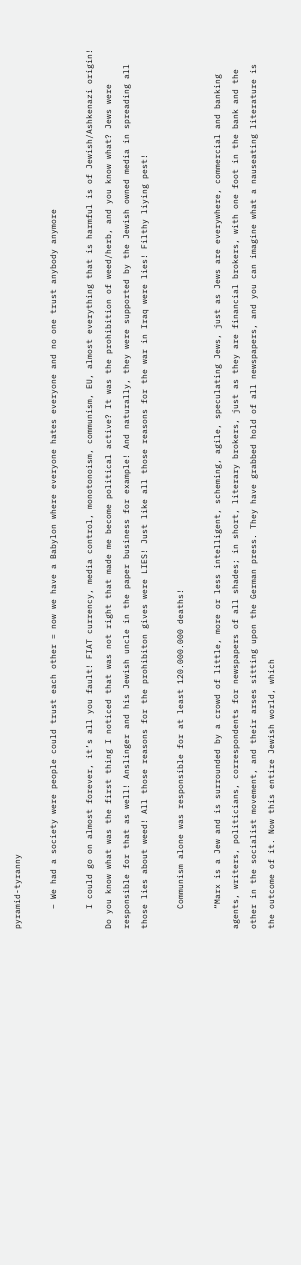pyramid-tyranny

    – We had a society were people could trust each other = now we have a Babylon where everyone hates everyone and no one trust anybody anymore

    I could go on almost forever, it’s all you fault! FIAT currency, media control, monotonoism, communism, EU, almost everything that is harmful is of Jewish/Ashkenazi origin! Do you know what was the first thing I noticed that was not right that made me become political active? It was the prohibition of weed/herb, and you know what? Jews were responsible for that as well! Anslinger and his Jewish uncle in the paper business for example! And naturally, they were supported by the Jewish owned media in spreading all those lies about weed! All those reasons for the prohibiton gives were LIES! Just like all those reasons for the war in Iraq were lies! Filthy liying pest!

    Communism alone was responsible for at least 120.000.000 deaths!

    “Marx is a Jew and is surrounded by a crowd of little, more or less intelligent, scheming, agile, speculating Jews, just as Jews are everywhere, commercial and banking agents, writers, politicians, correspondents for newspapers of all shades; in short, literary brokers, just as they are financial brokers, with one foot in the bank and the other in the socialist movement, and their arses sitting upon the German press. They have grabbed hold of all newspapers, and you can imagine what a nauseating literature is the outcome of it. Now this entire Jewish world, which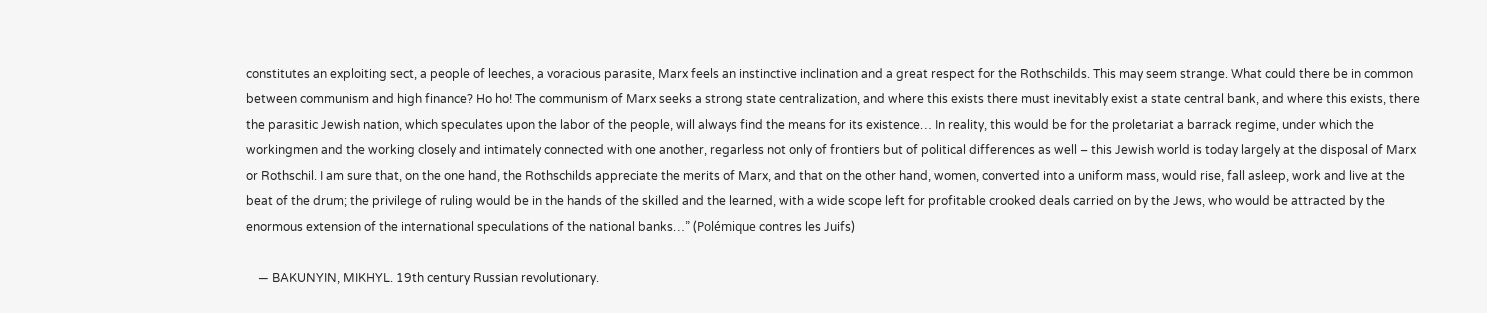constitutes an exploiting sect, a people of leeches, a voracious parasite, Marx feels an instinctive inclination and a great respect for the Rothschilds. This may seem strange. What could there be in common between communism and high finance? Ho ho! The communism of Marx seeks a strong state centralization, and where this exists there must inevitably exist a state central bank, and where this exists, there the parasitic Jewish nation, which speculates upon the labor of the people, will always find the means for its existence… In reality, this would be for the proletariat a barrack regime, under which the workingmen and the working closely and intimately connected with one another, regarless not only of frontiers but of political differences as well – this Jewish world is today largely at the disposal of Marx or Rothschil. I am sure that, on the one hand, the Rothschilds appreciate the merits of Marx, and that on the other hand, women, converted into a uniform mass, would rise, fall asleep, work and live at the beat of the drum; the privilege of ruling would be in the hands of the skilled and the learned, with a wide scope left for profitable crooked deals carried on by the Jews, who would be attracted by the enormous extension of the international speculations of the national banks…” (Polémique contres les Juifs)

    — BAKUNYIN, MIKHYL. 19th century Russian revolutionary.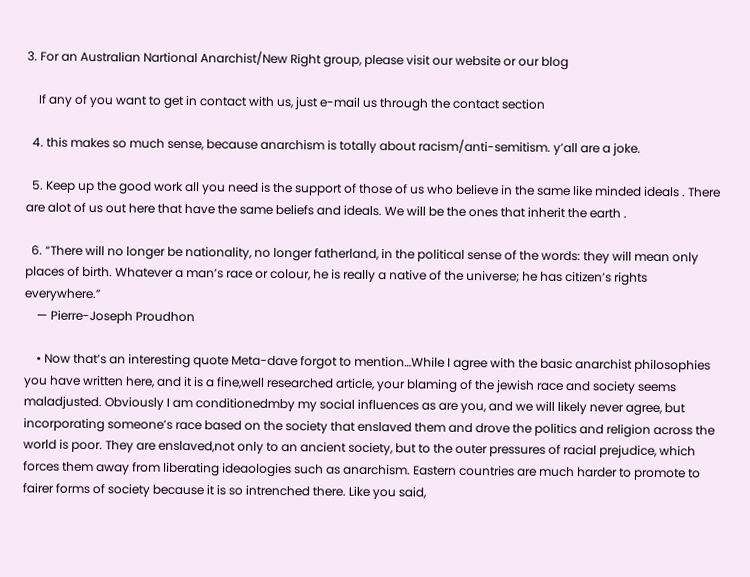3. For an Australian Nartional Anarchist/New Right group, please visit our website or our blog

    If any of you want to get in contact with us, just e-mail us through the contact section

  4. this makes so much sense, because anarchism is totally about racism/anti-semitism. y’all are a joke.

  5. Keep up the good work all you need is the support of those of us who believe in the same like minded ideals . There are alot of us out here that have the same beliefs and ideals. We will be the ones that inherit the earth .

  6. “There will no longer be nationality, no longer fatherland, in the political sense of the words: they will mean only places of birth. Whatever a man’s race or colour, he is really a native of the universe; he has citizen’s rights everywhere.”
    — Pierre-Joseph Proudhon

    • Now that’s an interesting quote Meta-dave forgot to mention…While I agree with the basic anarchist philosophies you have written here, and it is a fine,well researched article, your blaming of the jewish race and society seems maladjusted. Obviously I am conditionedmby my social influences as are you, and we will likely never agree, but incorporating someone’s race based on the society that enslaved them and drove the politics and religion across the world is poor. They are enslaved,not only to an ancient society, but to the outer pressures of racial prejudice, which forces them away from liberating ideaologies such as anarchism. Eastern countries are much harder to promote to fairer forms of society because it is so intrenched there. Like you said,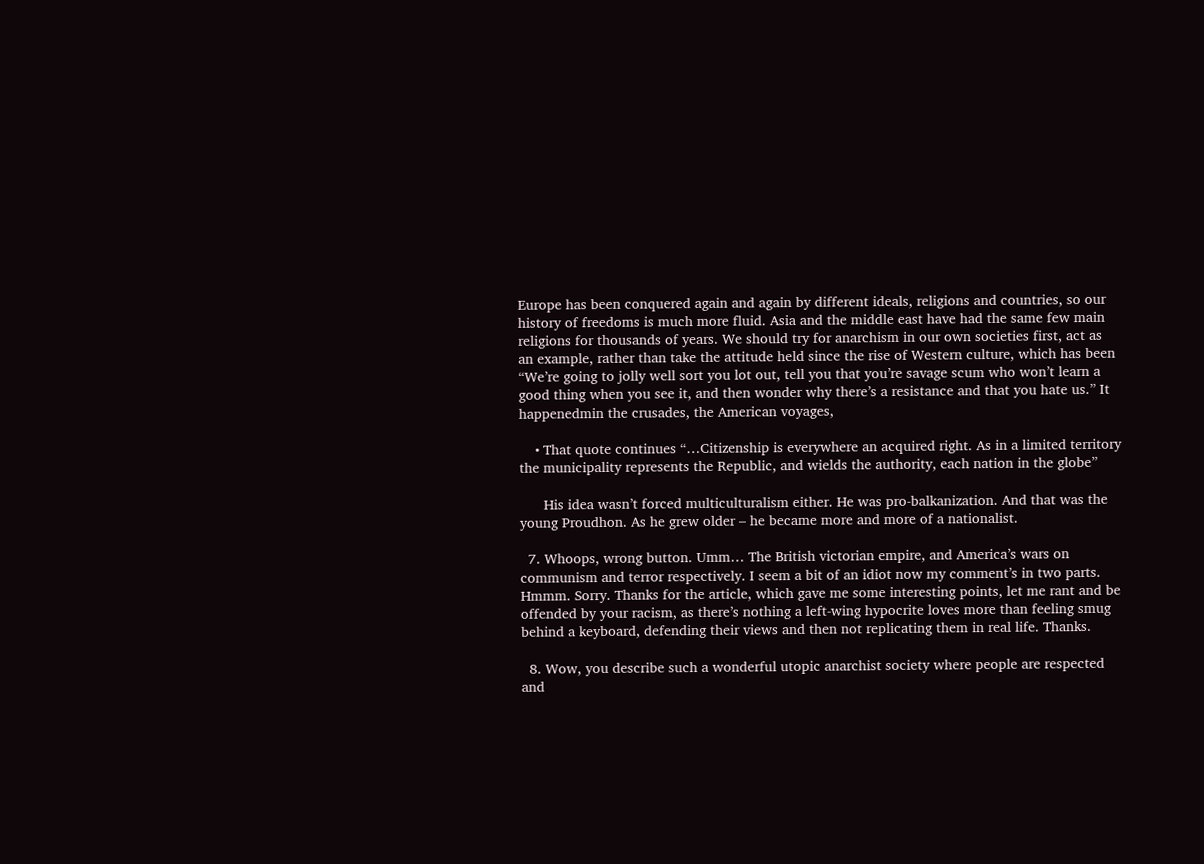Europe has been conquered again and again by different ideals, religions and countries, so our history of freedoms is much more fluid. Asia and the middle east have had the same few main religions for thousands of years. We should try for anarchism in our own societies first, act as an example, rather than take the attitude held since the rise of Western culture, which has been “We’re going to jolly well sort you lot out, tell you that you’re savage scum who won’t learn a good thing when you see it, and then wonder why there’s a resistance and that you hate us.” It happenedmin the crusades, the American voyages,

    • That quote continues “…Citizenship is everywhere an acquired right. As in a limited territory the municipality represents the Republic, and wields the authority, each nation in the globe”

      His idea wasn’t forced multiculturalism either. He was pro-balkanization. And that was the young Proudhon. As he grew older – he became more and more of a nationalist.

  7. Whoops, wrong button. Umm… The British victorian empire, and America’s wars on communism and terror respectively. I seem a bit of an idiot now my comment’s in two parts. Hmmm. Sorry. Thanks for the article, which gave me some interesting points, let me rant and be offended by your racism, as there’s nothing a left-wing hypocrite loves more than feeling smug behind a keyboard, defending their views and then not replicating them in real life. Thanks.

  8. Wow, you describe such a wonderful utopic anarchist society where people are respected and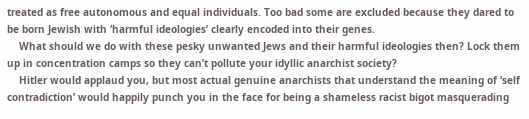treated as free autonomous and equal individuals. Too bad some are excluded because they dared to be born Jewish with ‘harmful ideologies’ clearly encoded into their genes.
    What should we do with these pesky unwanted Jews and their harmful ideologies then? Lock them up in concentration camps so they can’t pollute your idyllic anarchist society?
    Hitler would applaud you, but most actual genuine anarchists that understand the meaning of ‘self contradiction’ would happily punch you in the face for being a shameless racist bigot masquerading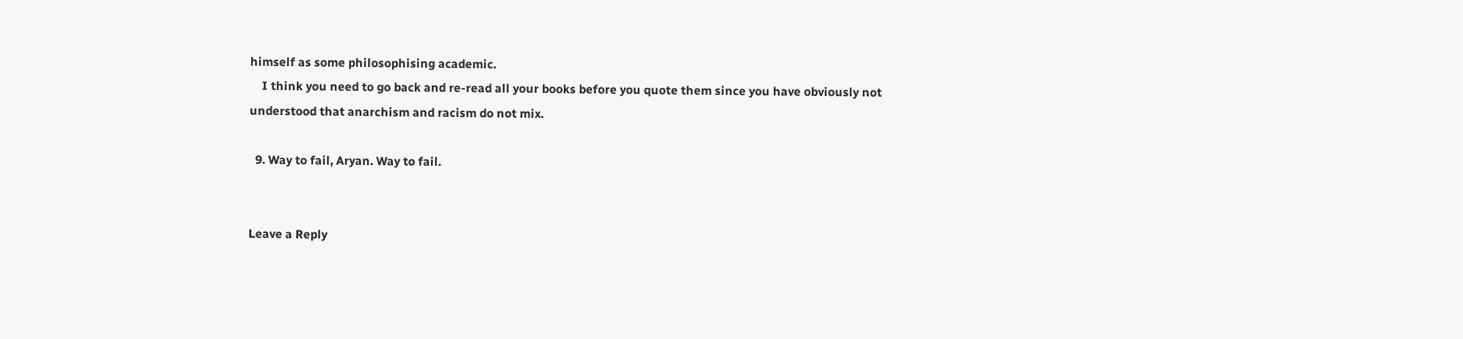himself as some philosophising academic.
    I think you need to go back and re-read all your books before you quote them since you have obviously not understood that anarchism and racism do not mix.

  9. Way to fail, Aryan. Way to fail.


Leave a Reply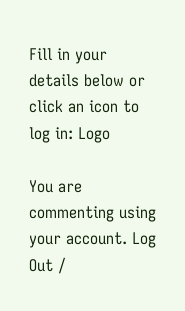Fill in your details below or click an icon to log in: Logo

You are commenting using your account. Log Out /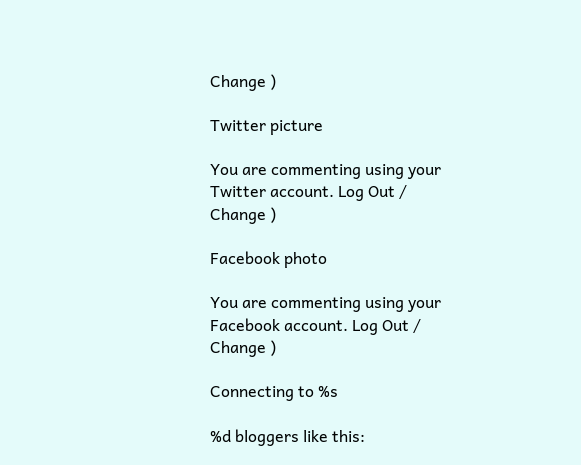Change )

Twitter picture

You are commenting using your Twitter account. Log Out /  Change )

Facebook photo

You are commenting using your Facebook account. Log Out /  Change )

Connecting to %s

%d bloggers like this: